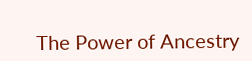The Power of Ancestry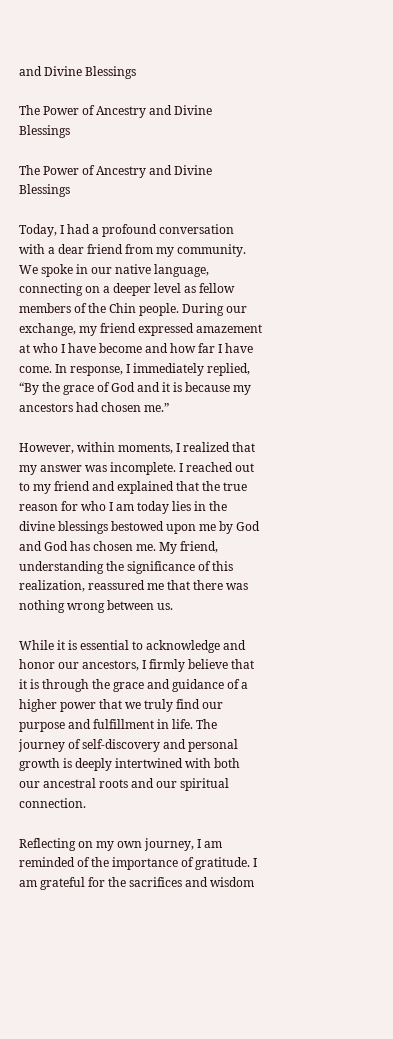and Divine Blessings

The Power of Ancestry and Divine Blessings

The Power of Ancestry and Divine Blessings

Today, I had a profound conversation with a dear friend from my community. We spoke in our native language, connecting on a deeper level as fellow members of the Chin people. During our exchange, my friend expressed amazement at who I have become and how far I have come. In response, I immediately replied, “By the grace of God and it is because my ancestors had chosen me.”

However, within moments, I realized that my answer was incomplete. I reached out to my friend and explained that the true reason for who I am today lies in the divine blessings bestowed upon me by God and God has chosen me. My friend, understanding the significance of this realization, reassured me that there was nothing wrong between us.

While it is essential to acknowledge and honor our ancestors, I firmly believe that it is through the grace and guidance of a higher power that we truly find our purpose and fulfillment in life. The journey of self-discovery and personal growth is deeply intertwined with both our ancestral roots and our spiritual connection.

Reflecting on my own journey, I am reminded of the importance of gratitude. I am grateful for the sacrifices and wisdom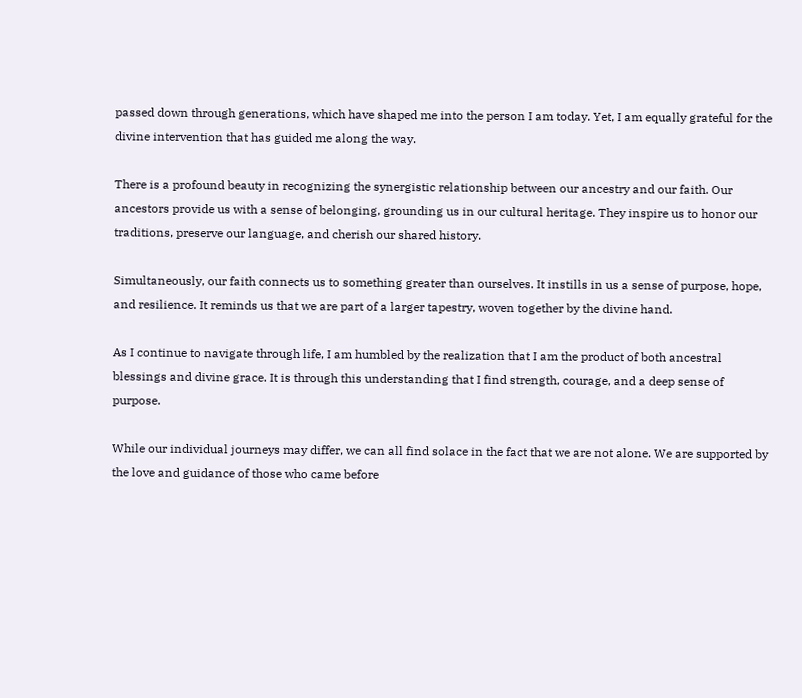passed down through generations, which have shaped me into the person I am today. Yet, I am equally grateful for the divine intervention that has guided me along the way.

There is a profound beauty in recognizing the synergistic relationship between our ancestry and our faith. Our ancestors provide us with a sense of belonging, grounding us in our cultural heritage. They inspire us to honor our traditions, preserve our language, and cherish our shared history.

Simultaneously, our faith connects us to something greater than ourselves. It instills in us a sense of purpose, hope, and resilience. It reminds us that we are part of a larger tapestry, woven together by the divine hand.

As I continue to navigate through life, I am humbled by the realization that I am the product of both ancestral blessings and divine grace. It is through this understanding that I find strength, courage, and a deep sense of purpose.

While our individual journeys may differ, we can all find solace in the fact that we are not alone. We are supported by the love and guidance of those who came before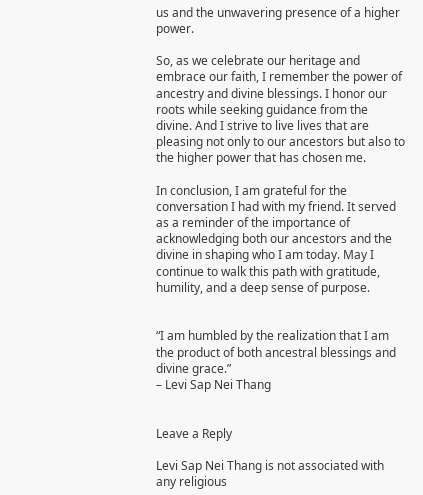us and the unwavering presence of a higher power.

So, as we celebrate our heritage and embrace our faith, I remember the power of ancestry and divine blessings. I honor our roots while seeking guidance from the divine. And I strive to live lives that are pleasing not only to our ancestors but also to the higher power that has chosen me.

In conclusion, I am grateful for the conversation I had with my friend. It served as a reminder of the importance of acknowledging both our ancestors and the divine in shaping who I am today. May I continue to walk this path with gratitude, humility, and a deep sense of purpose.


“I am humbled by the realization that I am the product of both ancestral blessings and divine grace.”
– Levi Sap Nei Thang


Leave a Reply

Levi Sap Nei Thang is not associated with any religious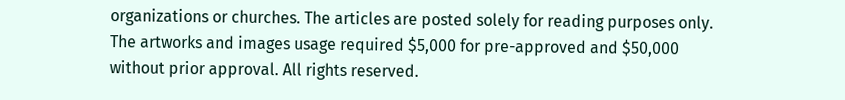organizations or churches. The articles are posted solely for reading purposes only. The artworks and images usage required $5,000 for pre-approved and $50,000 without prior approval. All rights reserved.